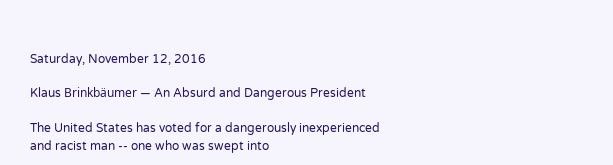Saturday, November 12, 2016

Klaus Brinkbäumer — An Absurd and Dangerous President

The United States has voted for a dangerously inexperienced and racist man -- one who was swept into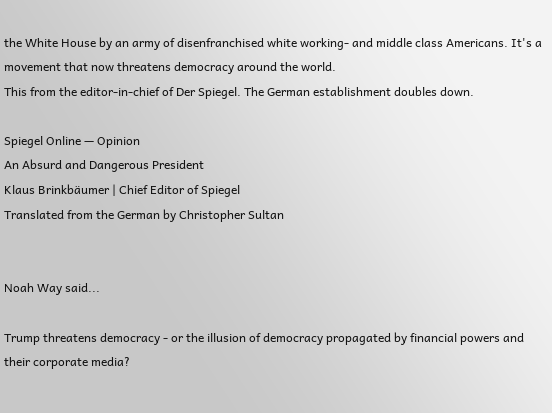the White House by an army of disenfranchised white working- and middle class Americans. It's a movement that now threatens democracy around the world.
This from the editor-in-chief of Der Spiegel. The German establishment doubles down.

Spiegel Online — Opinion
An Absurd and Dangerous President
Klaus Brinkbäumer | Chief Editor of Spiegel
Translated from the German by Christopher Sultan


Noah Way said...

Trump threatens democracy - or the illusion of democracy propagated by financial powers and their corporate media?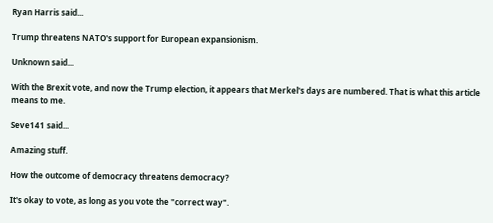Ryan Harris said...

Trump threatens NATO's support for European expansionism.

Unknown said...

With the Brexit vote, and now the Trump election, it appears that Merkel's days are numbered. That is what this article means to me.

Seve141 said...

Amazing stuff.

How the outcome of democracy threatens democracy?

It's okay to vote, as long as you vote the "correct way".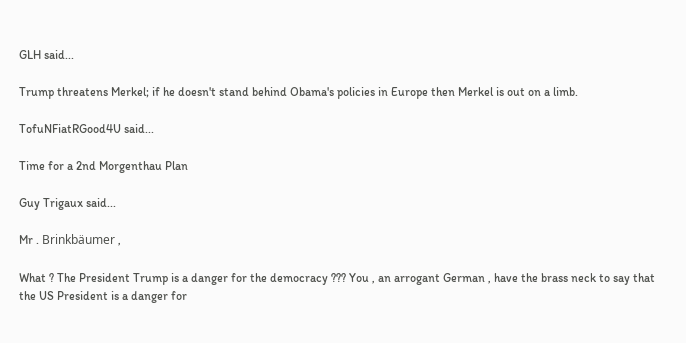GLH said...

Trump threatens Merkel; if he doesn't stand behind Obama's policies in Europe then Merkel is out on a limb.

TofuNFiatRGood4U said...

Time for a 2nd Morgenthau Plan

Guy Trigaux said...

Mr . Brinkbäumer ,

What ? The President Trump is a danger for the democracy ??? You , an arrogant German , have the brass neck to say that the US President is a danger for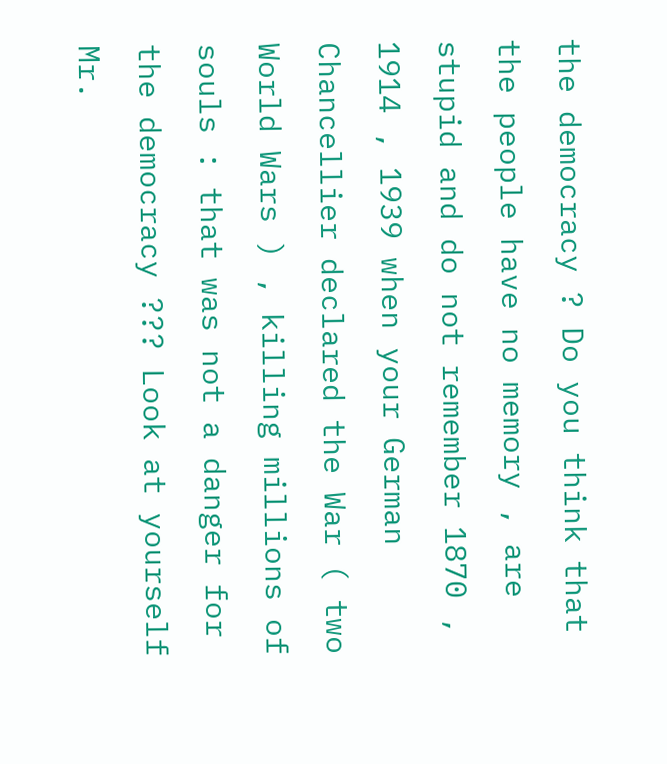the democracy ? Do you think that the people have no memory , are stupid and do not remember 1870 , 1914 , 1939 when your German Chancellier declared the War ( two World Wars ) , killing millions of souls : that was not a danger for the democracy ??? Look at yourself Mr.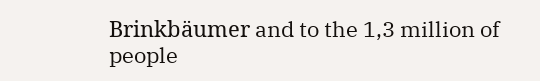Brinkbäumer and to the 1,3 million of people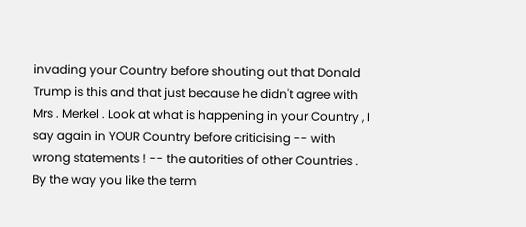invading your Country before shouting out that Donald Trump is this and that just because he didn't agree with Mrs . Merkel . Look at what is happening in your Country , I say again in YOUR Country before criticising -- with wrong statements ! -- the autorities of other Countries .
By the way you like the term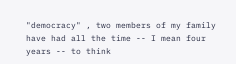"democracy" , two members of my family have had all the time -- I mean four years -- to think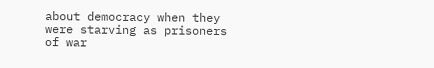about democracy when they were starving as prisoners of war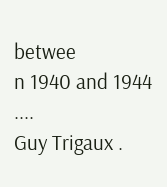betwee
n 1940 and 1944 ....
Guy Trigaux .